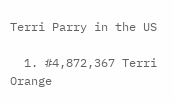Terri Parry in the US

  1. #4,872,367 Terri Orange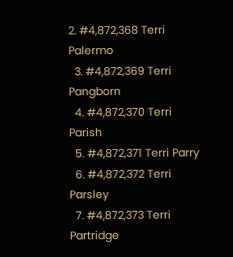2. #4,872,368 Terri Palermo
  3. #4,872,369 Terri Pangborn
  4. #4,872,370 Terri Parish
  5. #4,872,371 Terri Parry
  6. #4,872,372 Terri Parsley
  7. #4,872,373 Terri Partridge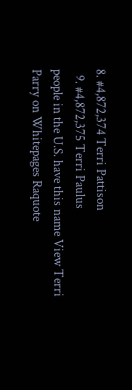8. #4,872,374 Terri Pattison
  9. #4,872,375 Terri Paulus
people in the U.S. have this name View Terri Parry on Whitepages Raquote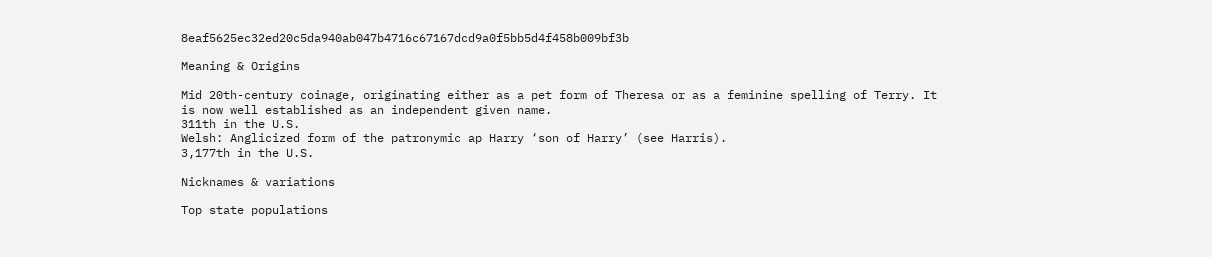8eaf5625ec32ed20c5da940ab047b4716c67167dcd9a0f5bb5d4f458b009bf3b

Meaning & Origins

Mid 20th-century coinage, originating either as a pet form of Theresa or as a feminine spelling of Terry. It is now well established as an independent given name.
311th in the U.S.
Welsh: Anglicized form of the patronymic ap Harry ‘son of Harry’ (see Harris).
3,177th in the U.S.

Nicknames & variations

Top state populations